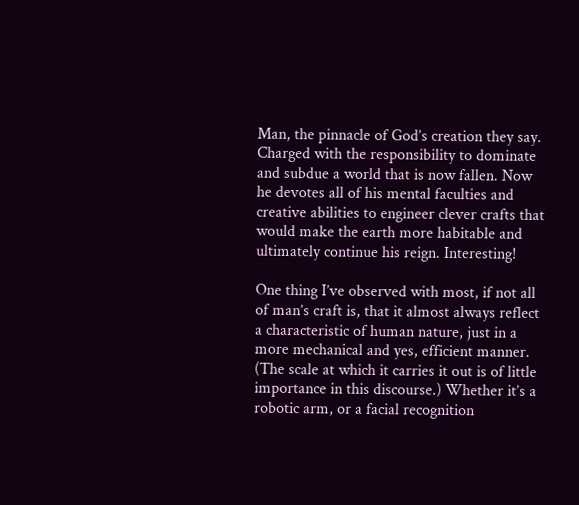Man, the pinnacle of God’s creation they say. Charged with the responsibility to dominate and subdue a world that is now fallen. Now he devotes all of his mental faculties and creative abilities to engineer clever crafts that would make the earth more habitable and ultimately continue his reign. Interesting!

One thing I’ve observed with most, if not all of man’s craft is, that it almost always reflect a characteristic of human nature, just in a more mechanical and yes, efficient manner. (The scale at which it carries it out is of little importance in this discourse.) Whether it’s a robotic arm, or a facial recognition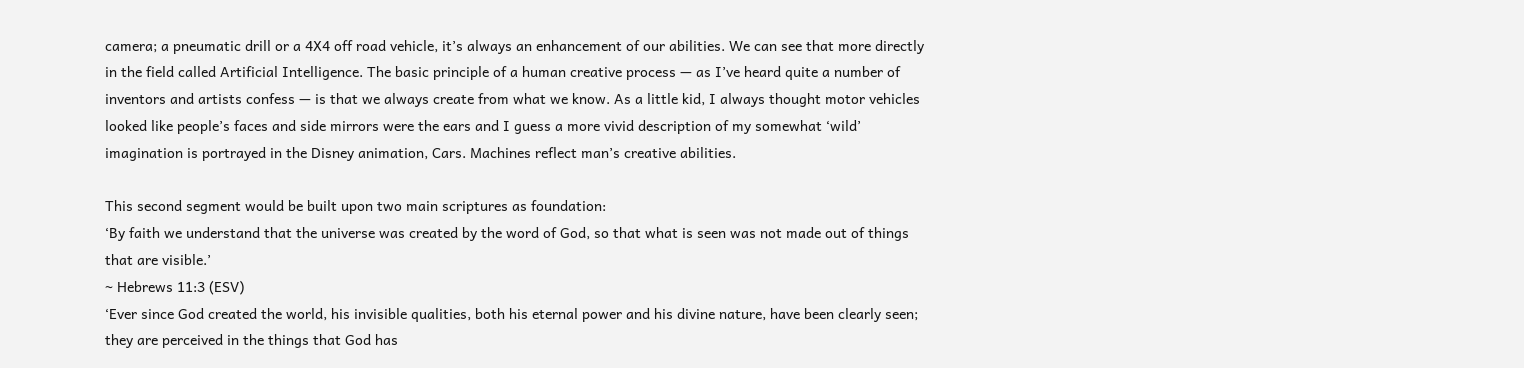camera; a pneumatic drill or a 4X4 off road vehicle, it’s always an enhancement of our abilities. We can see that more directly in the field called Artificial Intelligence. The basic principle of a human creative process — as I’ve heard quite a number of inventors and artists confess — is that we always create from what we know. As a little kid, I always thought motor vehicles looked like people’s faces and side mirrors were the ears and I guess a more vivid description of my somewhat ‘wild’ imagination is portrayed in the Disney animation, Cars. Machines reflect man’s creative abilities.

This second segment would be built upon two main scriptures as foundation:
‘By faith we understand that the universe was created by the word of God, so that what is seen was not made out of things that are visible.’
~ Hebrews 11:3 (ESV)
‘Ever since God created the world, his invisible qualities, both his eternal power and his divine nature, have been clearly seen; they are perceived in the things that God has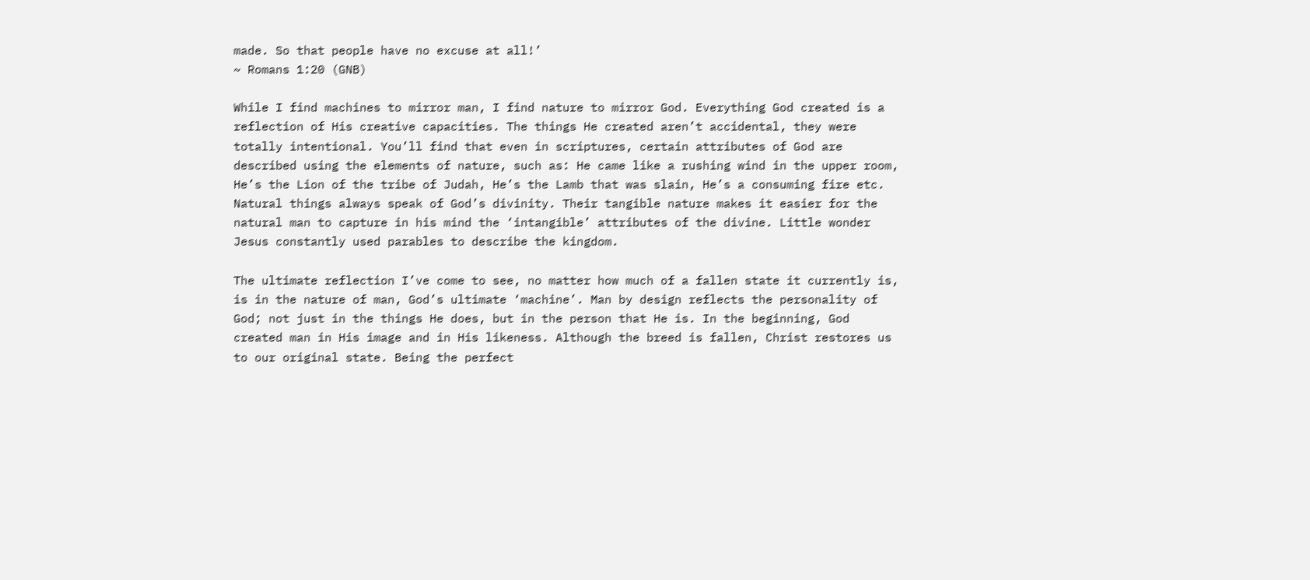made. So that people have no excuse at all!’
~ Romans 1:20 (GNB)

While I find machines to mirror man, I find nature to mirror God. Everything God created is a reflection of His creative capacities. The things He created aren’t accidental, they were totally intentional. You’ll find that even in scriptures, certain attributes of God are described using the elements of nature, such as: He came like a rushing wind in the upper room, He’s the Lion of the tribe of Judah, He’s the Lamb that was slain, He’s a consuming fire etc. Natural things always speak of God’s divinity. Their tangible nature makes it easier for the natural man to capture in his mind the ‘intangible’ attributes of the divine. Little wonder Jesus constantly used parables to describe the kingdom.

The ultimate reflection I’ve come to see, no matter how much of a fallen state it currently is, is in the nature of man, God’s ultimate ‘machine’. Man by design reflects the personality of God; not just in the things He does, but in the person that He is. In the beginning, God created man in His image and in His likeness. Although the breed is fallen, Christ restores us to our original state. Being the perfect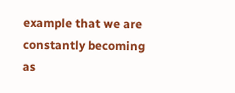example that we are constantly becoming as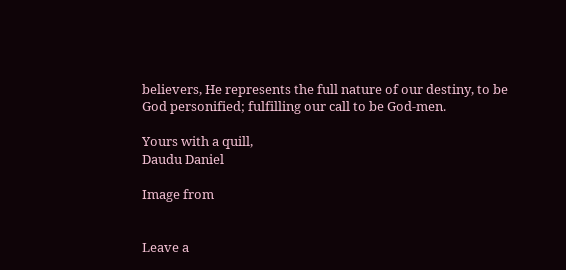believers, He represents the full nature of our destiny, to be God personified; fulfilling our call to be God-men.

Yours with a quill,
Daudu Daniel

Image from


Leave a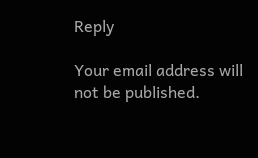Reply

Your email address will not be published.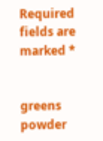Required fields are marked *


greens powder